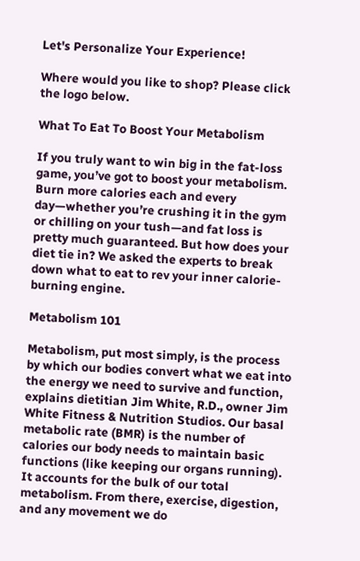Let's Personalize Your Experience!

Where would you like to shop? Please click the logo below.

What To Eat To Boost Your Metabolism

If you truly want to win big in the fat-loss game, you’ve got to boost your metabolism. Burn more calories each and every day—whether you’re crushing it in the gym or chilling on your tush—and fat loss is pretty much guaranteed. But how does your diet tie in? We asked the experts to break down what to eat to rev your inner calorie-burning engine.

Metabolism 101

Metabolism, put most simply, is the process by which our bodies convert what we eat into the energy we need to survive and function, explains dietitian Jim White, R.D., owner Jim White Fitness & Nutrition Studios. Our basal metabolic rate (BMR) is the number of calories our body needs to maintain basic functions (like keeping our organs running). It accounts for the bulk of our total metabolism. From there, exercise, digestion, and any movement we do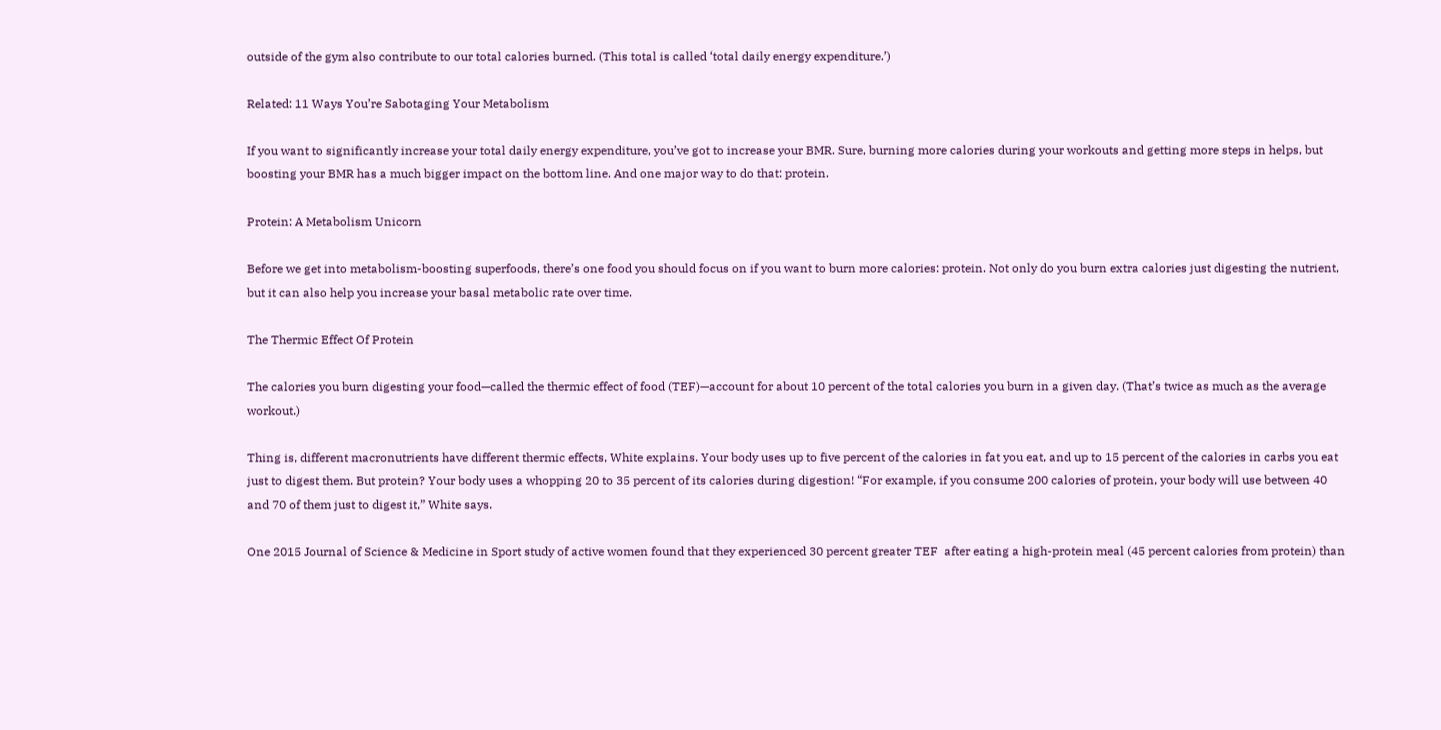outside of the gym also contribute to our total calories burned. (This total is called ‘total daily energy expenditure.’)

Related: 11 Ways You’re Sabotaging Your Metabolism

If you want to significantly increase your total daily energy expenditure, you’ve got to increase your BMR. Sure, burning more calories during your workouts and getting more steps in helps, but boosting your BMR has a much bigger impact on the bottom line. And one major way to do that: protein.

Protein: A Metabolism Unicorn

Before we get into metabolism-boosting superfoods, there’s one food you should focus on if you want to burn more calories: protein. Not only do you burn extra calories just digesting the nutrient, but it can also help you increase your basal metabolic rate over time.

The Thermic Effect Of Protein

The calories you burn digesting your food—called the thermic effect of food (TEF)—account for about 10 percent of the total calories you burn in a given day. (That’s twice as much as the average workout.)

Thing is, different macronutrients have different thermic effects, White explains. Your body uses up to five percent of the calories in fat you eat, and up to 15 percent of the calories in carbs you eat just to digest them. But protein? Your body uses a whopping 20 to 35 percent of its calories during digestion! “For example, if you consume 200 calories of protein, your body will use between 40 and 70 of them just to digest it,” White says.

One 2015 Journal of Science & Medicine in Sport study of active women found that they experienced 30 percent greater TEF  after eating a high-protein meal (45 percent calories from protein) than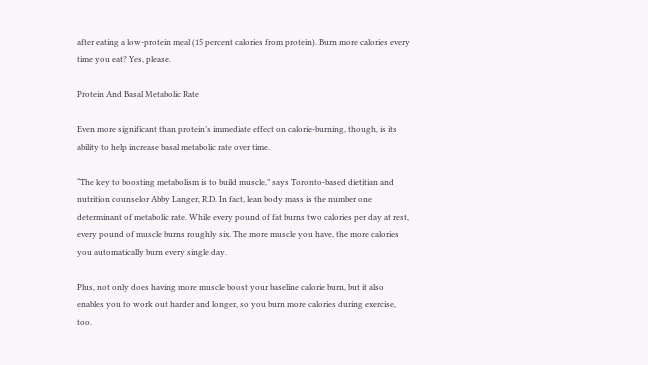after eating a low-protein meal (15 percent calories from protein). Burn more calories every time you eat? Yes, please.

Protein And Basal Metabolic Rate

Even more significant than protein’s immediate effect on calorie-burning, though, is its ability to help increase basal metabolic rate over time.

“The key to boosting metabolism is to build muscle,” says Toronto-based dietitian and nutrition counselor Abby Langer, R.D. In fact, lean body mass is the number one determinant of metabolic rate. While every pound of fat burns two calories per day at rest, every pound of muscle burns roughly six. The more muscle you have, the more calories you automatically burn every single day.

Plus, not only does having more muscle boost your baseline calorie burn, but it also enables you to work out harder and longer, so you burn more calories during exercise, too.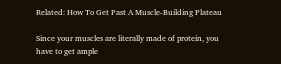Related: How To Get Past A Muscle-Building Plateau

Since your muscles are literally made of protein, you have to get ample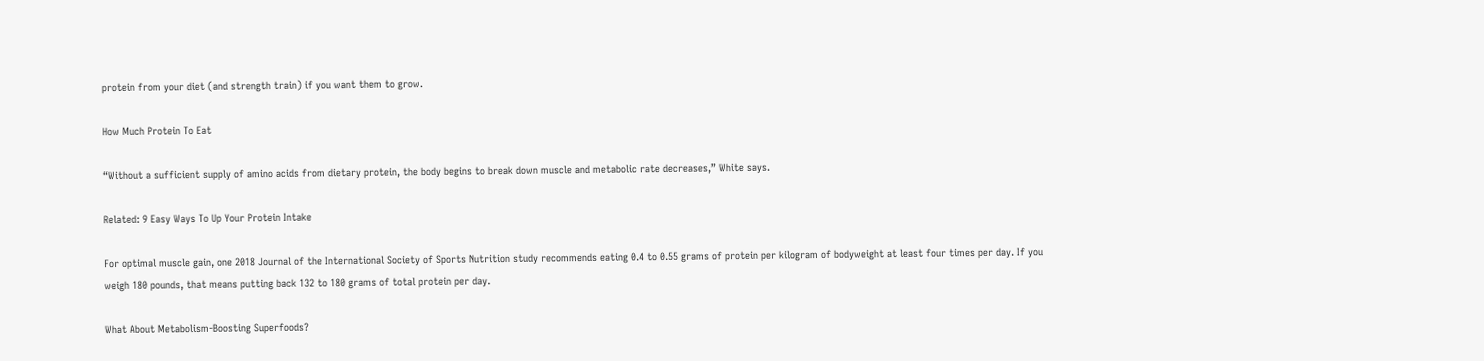protein from your diet (and strength train) if you want them to grow.

How Much Protein To Eat

“Without a sufficient supply of amino acids from dietary protein, the body begins to break down muscle and metabolic rate decreases,” White says.

Related: 9 Easy Ways To Up Your Protein Intake

For optimal muscle gain, one 2018 Journal of the International Society of Sports Nutrition study recommends eating 0.4 to 0.55 grams of protein per kilogram of bodyweight at least four times per day. If you weigh 180 pounds, that means putting back 132 to 180 grams of total protein per day.

What About Metabolism-Boosting Superfoods?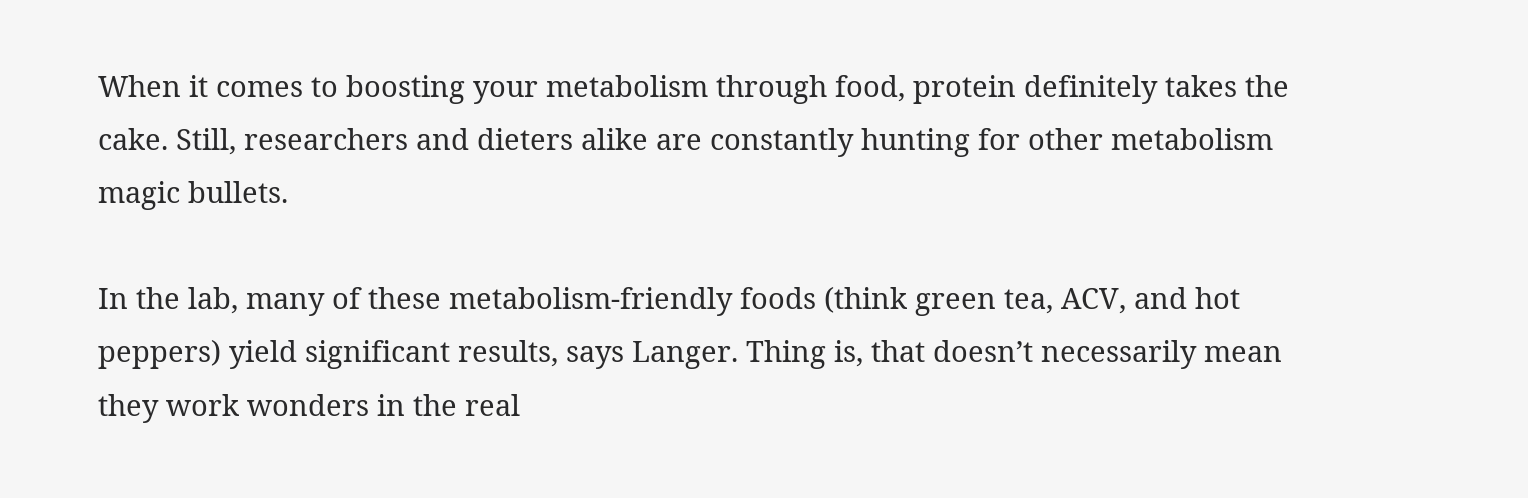When it comes to boosting your metabolism through food, protein definitely takes the cake. Still, researchers and dieters alike are constantly hunting for other metabolism magic bullets.

In the lab, many of these metabolism-friendly foods (think green tea, ACV, and hot peppers) yield significant results, says Langer. Thing is, that doesn’t necessarily mean they work wonders in the real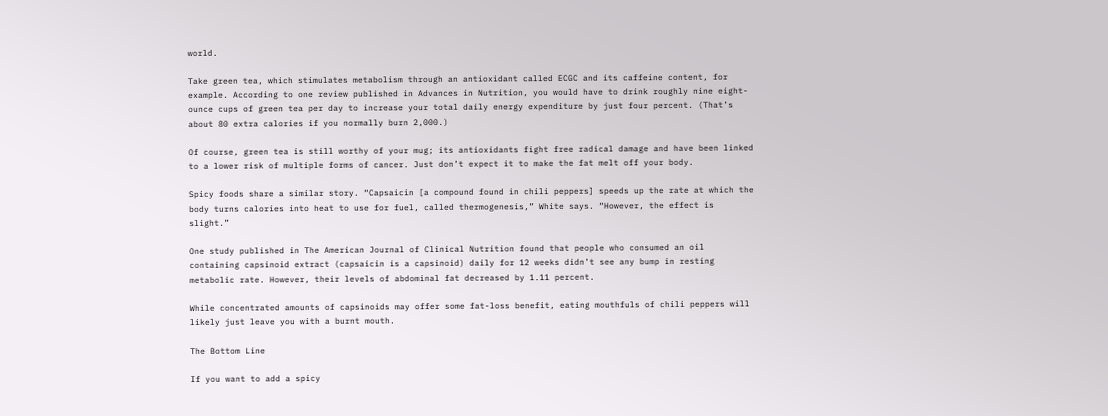world.

Take green tea, which stimulates metabolism through an antioxidant called ECGC and its caffeine content, for example. According to one review published in Advances in Nutrition, you would have to drink roughly nine eight-ounce cups of green tea per day to increase your total daily energy expenditure by just four percent. (That’s about 80 extra calories if you normally burn 2,000.)

Of course, green tea is still worthy of your mug; its antioxidants fight free radical damage and have been linked to a lower risk of multiple forms of cancer. Just don’t expect it to make the fat melt off your body.

Spicy foods share a similar story. “Capsaicin [a compound found in chili peppers] speeds up the rate at which the body turns calories into heat to use for fuel, called thermogenesis,” White says. “However, the effect is slight.”

One study published in The American Journal of Clinical Nutrition found that people who consumed an oil containing capsinoid extract (capsaicin is a capsinoid) daily for 12 weeks didn’t see any bump in resting metabolic rate. However, their levels of abdominal fat decreased by 1.11 percent.

While concentrated amounts of capsinoids may offer some fat-loss benefit, eating mouthfuls of chili peppers will likely just leave you with a burnt mouth.

The Bottom Line

If you want to add a spicy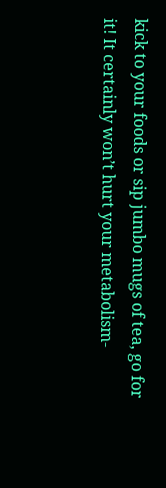kick to your foods or sip jumbo mugs of tea, go for it! It certainly won’t hurt your metabolism-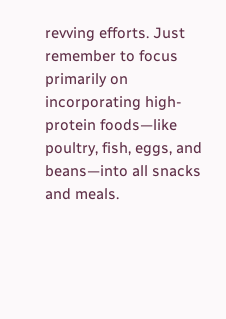revving efforts. Just remember to focus primarily on incorporating high-protein foods—like poultry, fish, eggs, and beans—into all snacks and meals.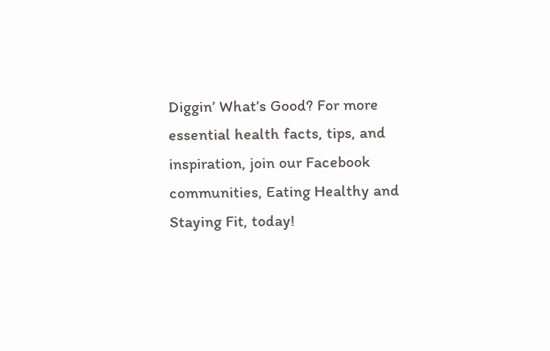Diggin’ What’s Good? For more essential health facts, tips, and inspiration, join our Facebook communities, Eating Healthy and Staying Fit, today!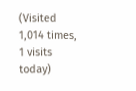(Visited 1,014 times, 1 visits today)